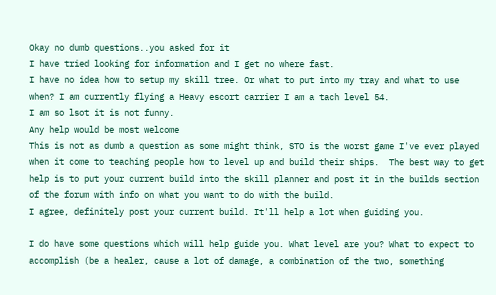Okay no dumb questions..you asked for it
I have tried looking for information and I get no where fast.
I have no idea how to setup my skill tree. Or what to put into my tray and what to use when? I am currently flying a Heavy escort carrier I am a tach level 54.
I am so lsot it is not funny.
Any help would be most welcome
This is not as dumb a question as some might think, STO is the worst game I've ever played when it come to teaching people how to level up and build their ships.  The best way to get help is to put your current build into the skill planner and post it in the builds section of the forum with info on what you want to do with the build.
I agree, definitely post your current build. It'll help a lot when guiding you.

I do have some questions which will help guide you. What level are you? What to expect to accomplish (be a healer, cause a lot of damage, a combination of the two, something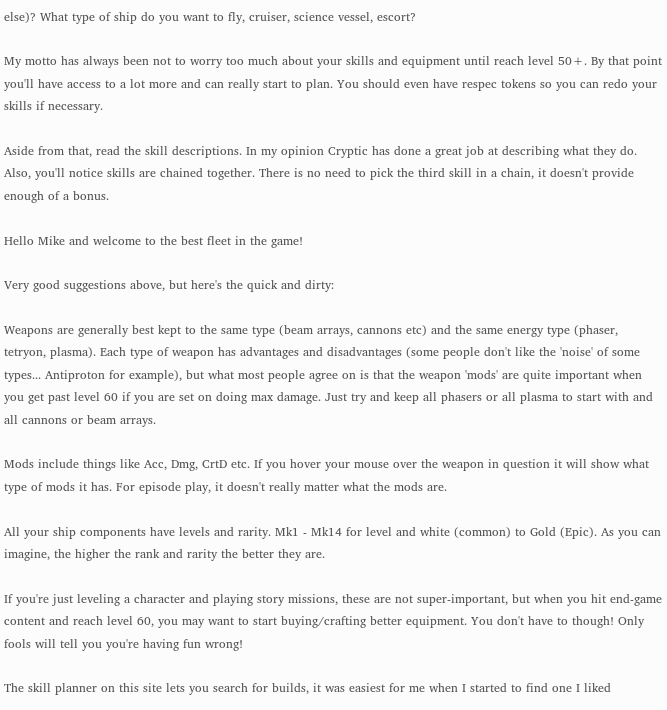else)? What type of ship do you want to fly, cruiser, science vessel, escort?

My motto has always been not to worry too much about your skills and equipment until reach level 50+. By that point you'll have access to a lot more and can really start to plan. You should even have respec tokens so you can redo your skills if necessary.

Aside from that, read the skill descriptions. In my opinion Cryptic has done a great job at describing what they do. Also, you'll notice skills are chained together. There is no need to pick the third skill in a chain, it doesn't provide enough of a bonus.

Hello Mike and welcome to the best fleet in the game!

Very good suggestions above, but here's the quick and dirty:

Weapons are generally best kept to the same type (beam arrays, cannons etc) and the same energy type (phaser, tetryon, plasma). Each type of weapon has advantages and disadvantages (some people don't like the 'noise' of some types... Antiproton for example), but what most people agree on is that the weapon 'mods' are quite important when you get past level 60 if you are set on doing max damage. Just try and keep all phasers or all plasma to start with and all cannons or beam arrays.

Mods include things like Acc, Dmg, CrtD etc. If you hover your mouse over the weapon in question it will show what type of mods it has. For episode play, it doesn't really matter what the mods are.

All your ship components have levels and rarity. Mk1 - Mk14 for level and white (common) to Gold (Epic). As you can imagine, the higher the rank and rarity the better they are.

If you're just leveling a character and playing story missions, these are not super-important, but when you hit end-game content and reach level 60, you may want to start buying/crafting better equipment. You don't have to though! Only fools will tell you you're having fun wrong!

The skill planner on this site lets you search for builds, it was easiest for me when I started to find one I liked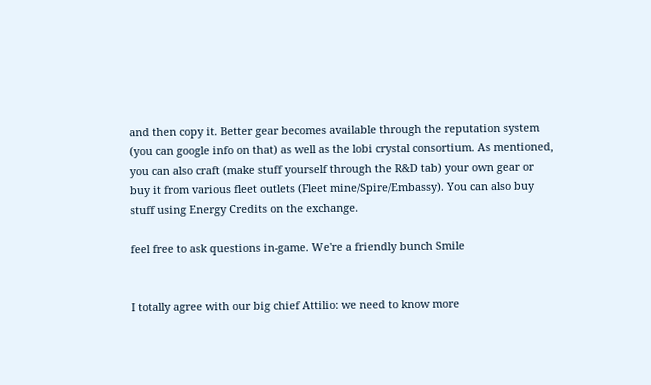and then copy it. Better gear becomes available through the reputation system (you can google info on that) as well as the lobi crystal consortium. As mentioned, you can also craft (make stuff yourself through the R&D tab) your own gear or buy it from various fleet outlets (Fleet mine/Spire/Embassy). You can also buy stuff using Energy Credits on the exchange.

feel free to ask questions in-game. We're a friendly bunch Smile


I totally agree with our big chief Attilio: we need to know more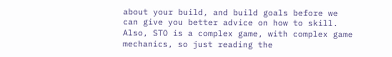about your build, and build goals before we can give you better advice on how to skill. Also, STO is a complex game, with complex game mechanics, so just reading the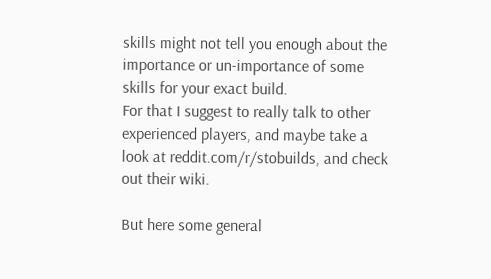skills might not tell you enough about the importance or un-importance of some skills for your exact build.
For that I suggest to really talk to other experienced players, and maybe take a look at reddit.com/r/stobuilds, and check out their wiki.

But here some general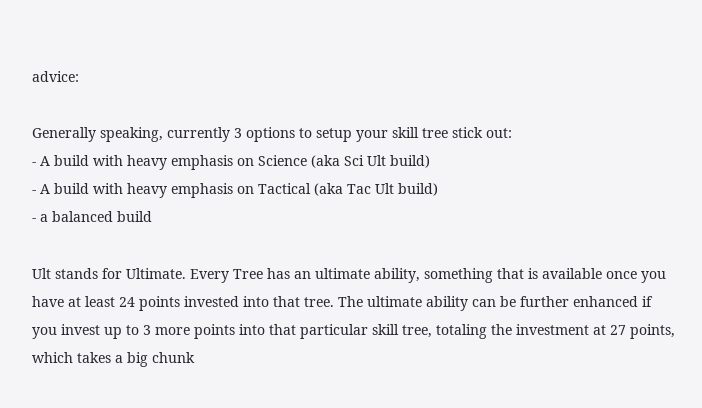advice:

Generally speaking, currently 3 options to setup your skill tree stick out:
- A build with heavy emphasis on Science (aka Sci Ult build)
- A build with heavy emphasis on Tactical (aka Tac Ult build)
- a balanced build

Ult stands for Ultimate. Every Tree has an ultimate ability, something that is available once you have at least 24 points invested into that tree. The ultimate ability can be further enhanced if you invest up to 3 more points into that particular skill tree, totaling the investment at 27 points, which takes a big chunk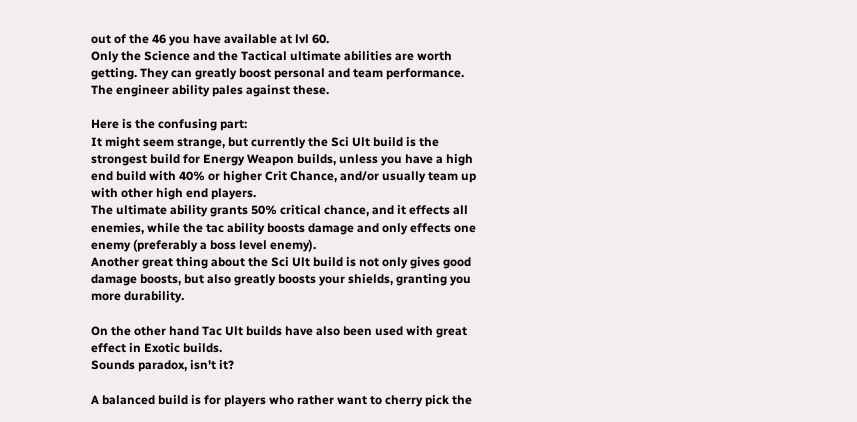out of the 46 you have available at lvl 60.
Only the Science and the Tactical ultimate abilities are worth getting. They can greatly boost personal and team performance. The engineer ability pales against these.

Here is the confusing part:
It might seem strange, but currently the Sci Ult build is the strongest build for Energy Weapon builds, unless you have a high end build with 40% or higher Crit Chance, and/or usually team up with other high end players.
The ultimate ability grants 50% critical chance, and it effects all enemies, while the tac ability boosts damage and only effects one enemy (preferably a boss level enemy).
Another great thing about the Sci Ult build is not only gives good damage boosts, but also greatly boosts your shields, granting you more durability.

On the other hand Tac Ult builds have also been used with great effect in Exotic builds.
Sounds paradox, isn't it?

A balanced build is for players who rather want to cherry pick the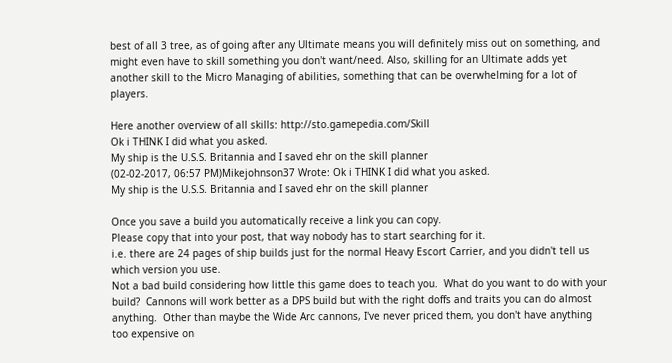best of all 3 tree, as of going after any Ultimate means you will definitely miss out on something, and might even have to skill something you don't want/need. Also, skilling for an Ultimate adds yet another skill to the Micro Managing of abilities, something that can be overwhelming for a lot of players.

Here another overview of all skills: http://sto.gamepedia.com/Skill
Ok i THINK I did what you asked.
My ship is the U.S.S. Britannia and I saved ehr on the skill planner
(02-02-2017, 06:57 PM)Mikejohnson37 Wrote: Ok i THINK I did what you asked.
My ship is the U.S.S. Britannia and I saved ehr on the skill planner

Once you save a build you automatically receive a link you can copy.
Please copy that into your post, that way nobody has to start searching for it.
i.e. there are 24 pages of ship builds just for the normal Heavy Escort Carrier, and you didn't tell us which version you use.
Not a bad build considering how little this game does to teach you.  What do you want to do with your build?  Cannons will work better as a DPS build but with the right doffs and traits you can do almost anything.  Other than maybe the Wide Arc cannons, I've never priced them, you don't have anything too expensive on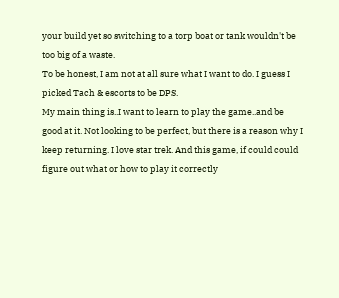your build yet so switching to a torp boat or tank wouldn't be too big of a waste.
To be honest, I am not at all sure what I want to do. I guess I picked Tach & escorts to be DPS.
My main thing is..I want to learn to play the game..and be good at it. Not looking to be perfect, but there is a reason why I keep returning. I love star trek. And this game, if could could figure out what or how to play it correctly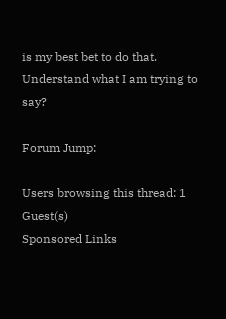is my best bet to do that.
Understand what I am trying to say?

Forum Jump:

Users browsing this thread: 1 Guest(s)
Sponsored Links